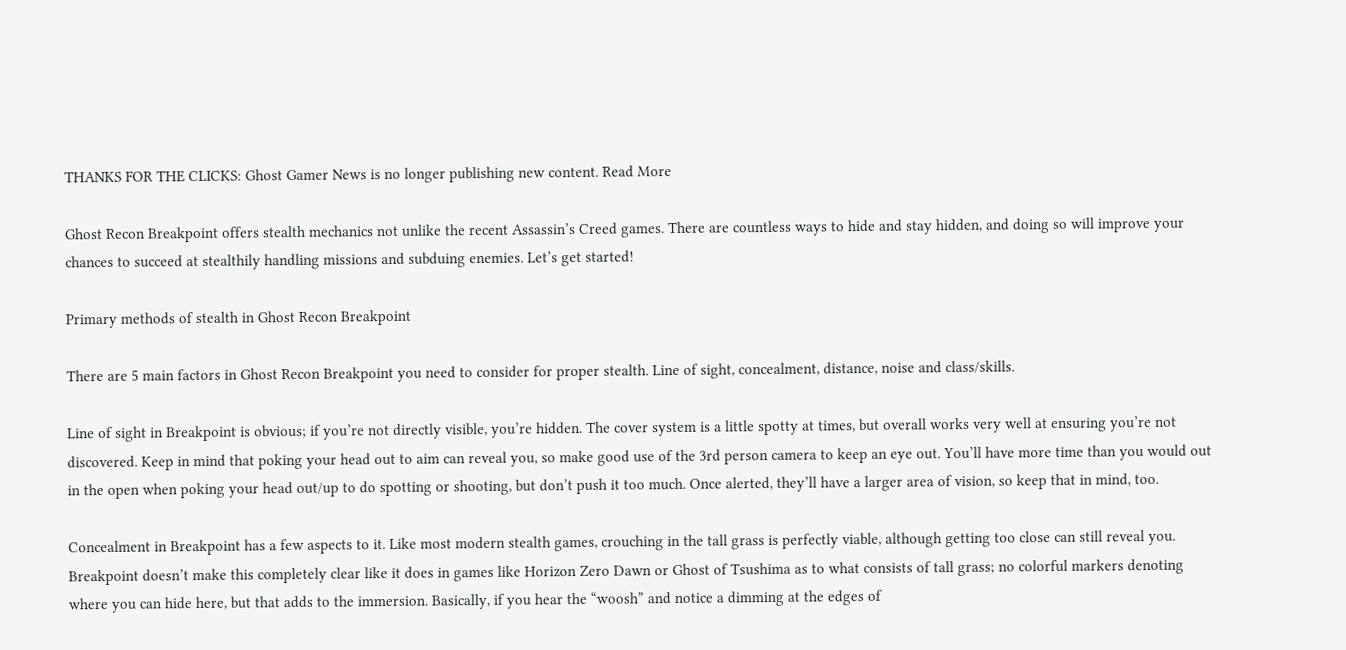THANKS FOR THE CLICKS: Ghost Gamer News is no longer publishing new content. Read More

Ghost Recon Breakpoint offers stealth mechanics not unlike the recent Assassin’s Creed games. There are countless ways to hide and stay hidden, and doing so will improve your chances to succeed at stealthily handling missions and subduing enemies. Let’s get started!

Primary methods of stealth in Ghost Recon Breakpoint

There are 5 main factors in Ghost Recon Breakpoint you need to consider for proper stealth. Line of sight, concealment, distance, noise and class/skills.

Line of sight in Breakpoint is obvious; if you’re not directly visible, you’re hidden. The cover system is a little spotty at times, but overall works very well at ensuring you’re not discovered. Keep in mind that poking your head out to aim can reveal you, so make good use of the 3rd person camera to keep an eye out. You’ll have more time than you would out in the open when poking your head out/up to do spotting or shooting, but don’t push it too much. Once alerted, they’ll have a larger area of vision, so keep that in mind, too.

Concealment in Breakpoint has a few aspects to it. Like most modern stealth games, crouching in the tall grass is perfectly viable, although getting too close can still reveal you. Breakpoint doesn’t make this completely clear like it does in games like Horizon Zero Dawn or Ghost of Tsushima as to what consists of tall grass; no colorful markers denoting where you can hide here, but that adds to the immersion. Basically, if you hear the “woosh” and notice a dimming at the edges of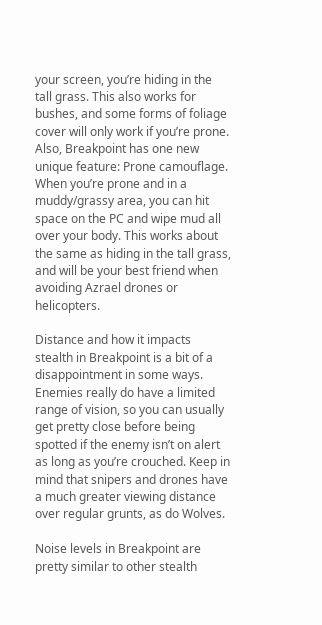your screen, you’re hiding in the tall grass. This also works for bushes, and some forms of foliage cover will only work if you’re prone. Also, Breakpoint has one new unique feature: Prone camouflage. When you’re prone and in a muddy/grassy area, you can hit space on the PC and wipe mud all over your body. This works about the same as hiding in the tall grass, and will be your best friend when avoiding Azrael drones or helicopters.

Distance and how it impacts stealth in Breakpoint is a bit of a disappointment in some ways. Enemies really do have a limited range of vision, so you can usually get pretty close before being spotted if the enemy isn’t on alert as long as you’re crouched. Keep in mind that snipers and drones have a much greater viewing distance over regular grunts, as do Wolves.

Noise levels in Breakpoint are pretty similar to other stealth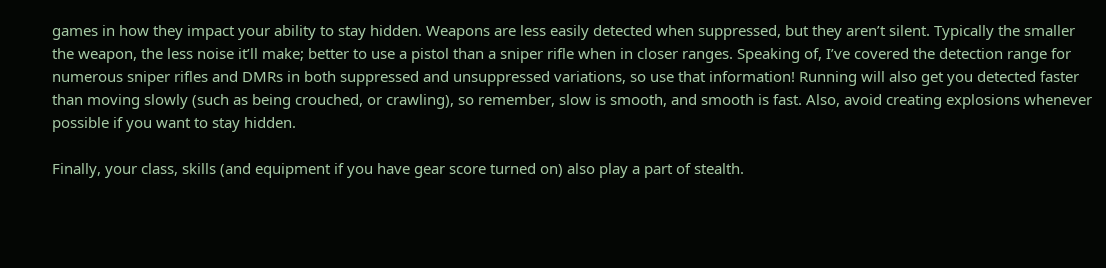games in how they impact your ability to stay hidden. Weapons are less easily detected when suppressed, but they aren’t silent. Typically the smaller the weapon, the less noise it’ll make; better to use a pistol than a sniper rifle when in closer ranges. Speaking of, I’ve covered the detection range for numerous sniper rifles and DMRs in both suppressed and unsuppressed variations, so use that information! Running will also get you detected faster than moving slowly (such as being crouched, or crawling), so remember, slow is smooth, and smooth is fast. Also, avoid creating explosions whenever possible if you want to stay hidden.

Finally, your class, skills (and equipment if you have gear score turned on) also play a part of stealth.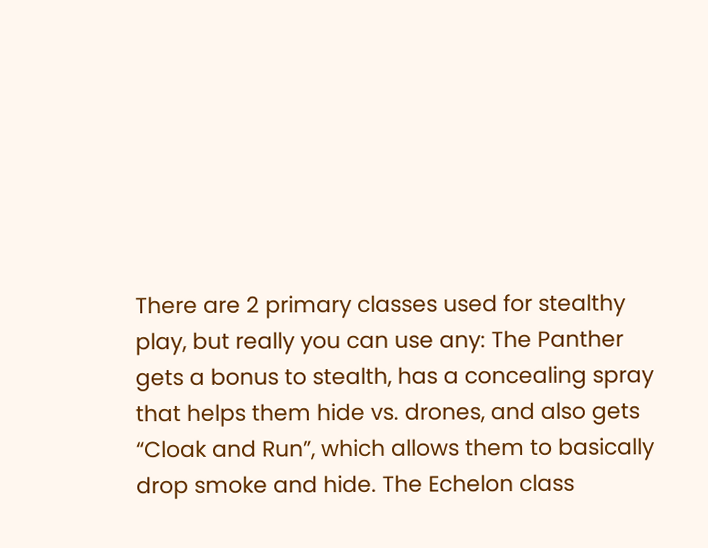There are 2 primary classes used for stealthy play, but really you can use any: The Panther gets a bonus to stealth, has a concealing spray that helps them hide vs. drones, and also gets “Cloak and Run”, which allows them to basically drop smoke and hide. The Echelon class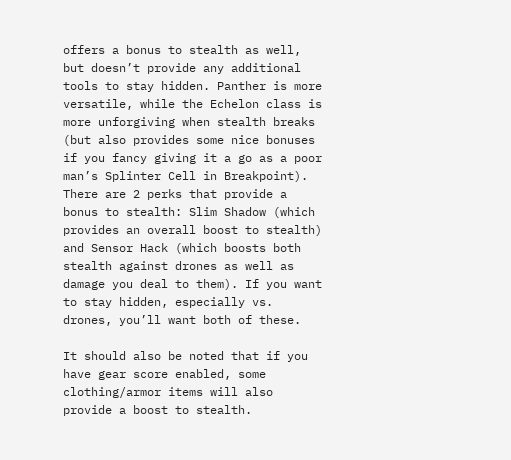offers a bonus to stealth as well, but doesn’t provide any additional tools to stay hidden. Panther is more versatile, while the Echelon class is more unforgiving when stealth breaks (but also provides some nice bonuses if you fancy giving it a go as a poor man’s Splinter Cell in Breakpoint). There are 2 perks that provide a bonus to stealth: Slim Shadow (which provides an overall boost to stealth) and Sensor Hack (which boosts both stealth against drones as well as damage you deal to them). If you want to stay hidden, especially vs. drones, you’ll want both of these.

It should also be noted that if you have gear score enabled, some clothing/armor items will also provide a boost to stealth.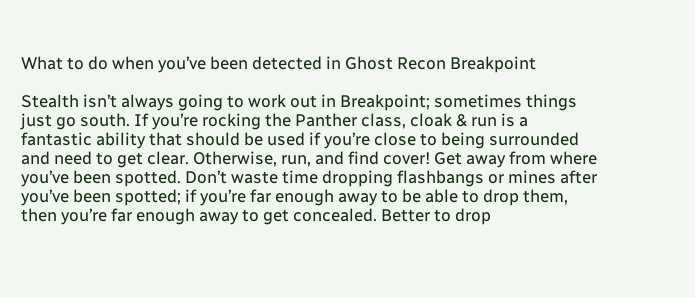What to do when you’ve been detected in Ghost Recon Breakpoint

Stealth isn’t always going to work out in Breakpoint; sometimes things just go south. If you’re rocking the Panther class, cloak & run is a fantastic ability that should be used if you’re close to being surrounded and need to get clear. Otherwise, run, and find cover! Get away from where you’ve been spotted. Don’t waste time dropping flashbangs or mines after you’ve been spotted; if you’re far enough away to be able to drop them, then you’re far enough away to get concealed. Better to drop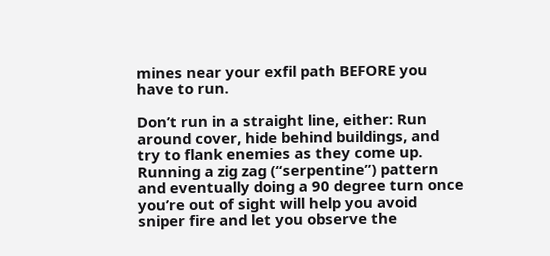mines near your exfil path BEFORE you have to run.

Don’t run in a straight line, either: Run around cover, hide behind buildings, and try to flank enemies as they come up. Running a zig zag (“serpentine”) pattern and eventually doing a 90 degree turn once you’re out of sight will help you avoid sniper fire and let you observe the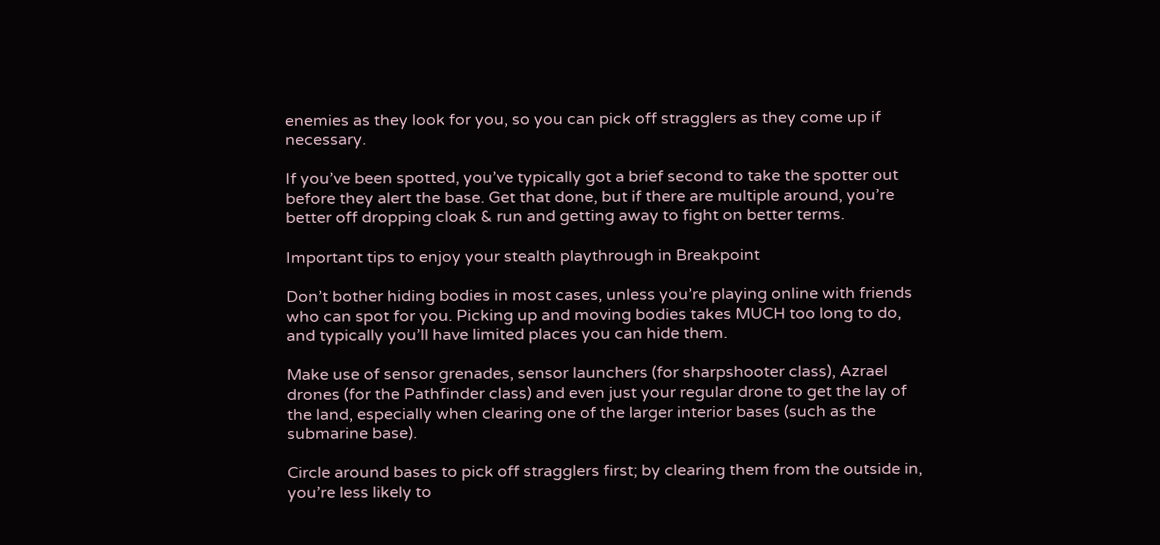enemies as they look for you, so you can pick off stragglers as they come up if necessary.

If you’ve been spotted, you’ve typically got a brief second to take the spotter out before they alert the base. Get that done, but if there are multiple around, you’re better off dropping cloak & run and getting away to fight on better terms.

Important tips to enjoy your stealth playthrough in Breakpoint

Don’t bother hiding bodies in most cases, unless you’re playing online with friends who can spot for you. Picking up and moving bodies takes MUCH too long to do, and typically you’ll have limited places you can hide them.

Make use of sensor grenades, sensor launchers (for sharpshooter class), Azrael drones (for the Pathfinder class) and even just your regular drone to get the lay of the land, especially when clearing one of the larger interior bases (such as the submarine base).

Circle around bases to pick off stragglers first; by clearing them from the outside in, you’re less likely to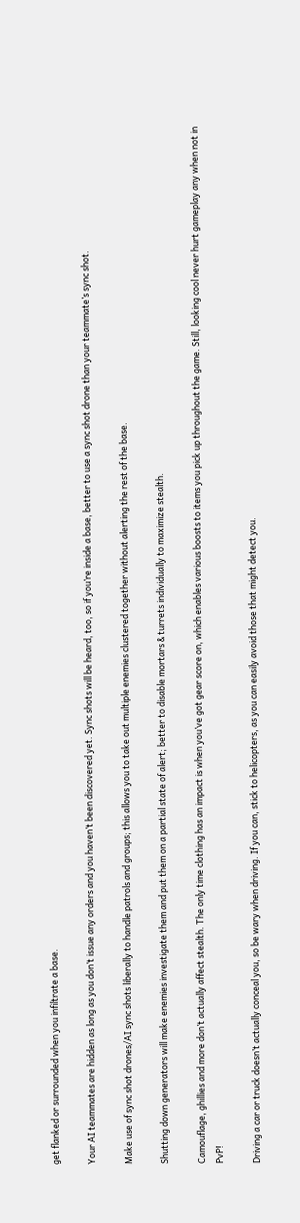get flanked or surrounded when you infiltrate a base.

Your AI teammates are hidden as long as you don’t issue any orders and you haven’t been discovered yet. Sync shots will be heard, too, so if you’re inside a base, better to use a sync shot drone than your teammate’s sync shot.

Make use of sync shot drones/AI sync shots liberally to handle patrols and groups; this allows you to take out multiple enemies clustered together without alerting the rest of the base.

Shutting down generators will make enemies investigate them and put them on a partial state of alert; better to disable mortars & turrets individually to maximize stealth.

Camouflage, ghillies and more don’t actually affect stealth. The only time clothing has an impact is when you’ve got gear score on, which enables various boosts to items you pick up throughout the game. Still, looking cool never hurt gameplay any when not in PvP!

Driving a car or truck doesn’t actually conceal you, so be wary when driving. If you can, stick to helicopters, as you can easily avoid those that might detect you.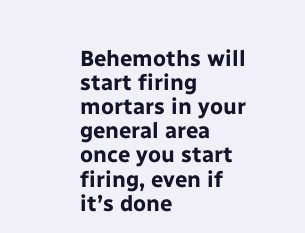Behemoths will start firing mortars in your general area once you start firing, even if it’s done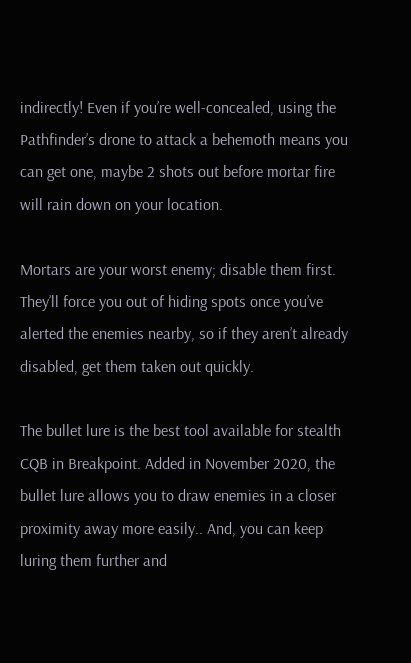indirectly! Even if you’re well-concealed, using the Pathfinder’s drone to attack a behemoth means you can get one, maybe 2 shots out before mortar fire will rain down on your location.

Mortars are your worst enemy; disable them first. They’ll force you out of hiding spots once you’ve alerted the enemies nearby, so if they aren’t already disabled, get them taken out quickly.

The bullet lure is the best tool available for stealth CQB in Breakpoint. Added in November 2020, the bullet lure allows you to draw enemies in a closer proximity away more easily.. And, you can keep luring them further and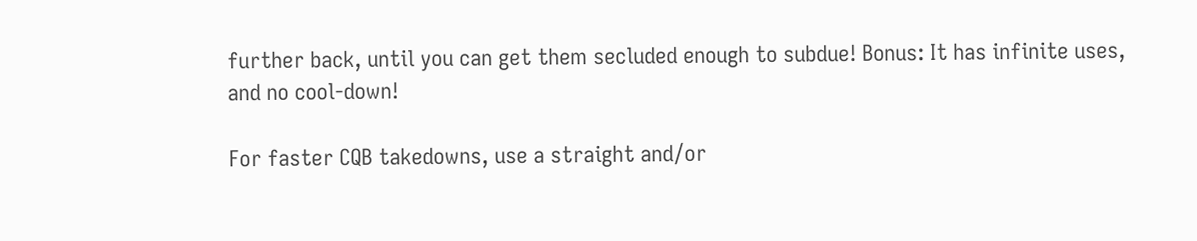further back, until you can get them secluded enough to subdue! Bonus: It has infinite uses, and no cool-down!

For faster CQB takedowns, use a straight and/or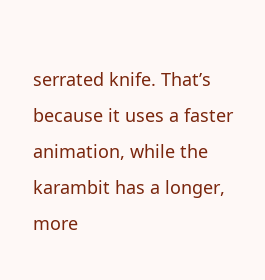serrated knife. That’s because it uses a faster animation, while the karambit has a longer, more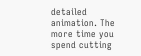detailed animation. The more time you spend cutting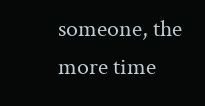someone, the more time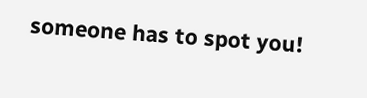someone has to spot you!